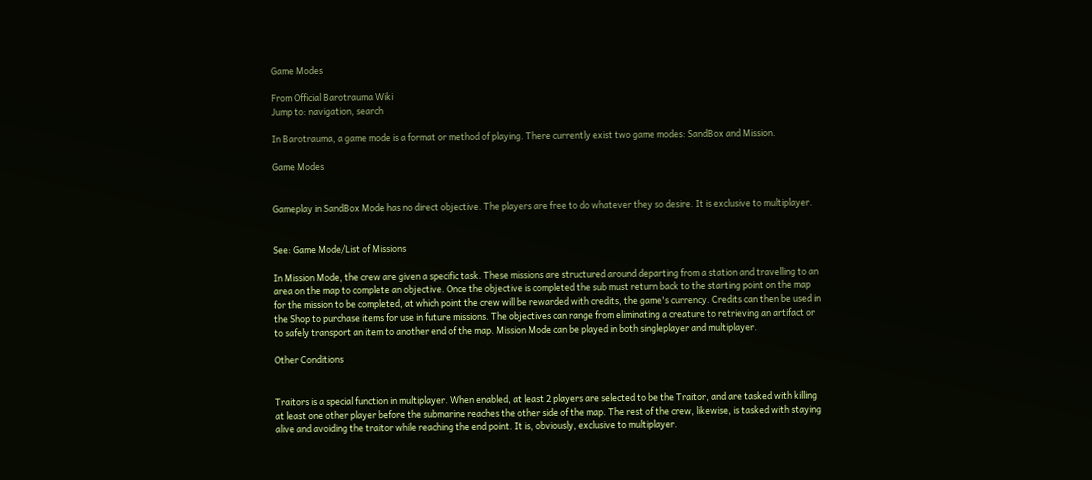Game Modes

From Official Barotrauma Wiki
Jump to: navigation, search

In Barotrauma, a game mode is a format or method of playing. There currently exist two game modes: SandBox and Mission.

Game Modes


Gameplay in SandBox Mode has no direct objective. The players are free to do whatever they so desire. It is exclusive to multiplayer.


See: Game Mode/List of Missions

In Mission Mode, the crew are given a specific task. These missions are structured around departing from a station and travelling to an area on the map to complete an objective. Once the objective is completed the sub must return back to the starting point on the map for the mission to be completed, at which point the crew will be rewarded with credits, the game's currency. Credits can then be used in the Shop to purchase items for use in future missions. The objectives can range from eliminating a creature to retrieving an artifact or to safely transport an item to another end of the map. Mission Mode can be played in both singleplayer and multiplayer.

Other Conditions


Traitors is a special function in multiplayer. When enabled, at least 2 players are selected to be the Traitor, and are tasked with killing at least one other player before the submarine reaches the other side of the map. The rest of the crew, likewise, is tasked with staying alive and avoiding the traitor while reaching the end point. It is, obviously, exclusive to multiplayer.